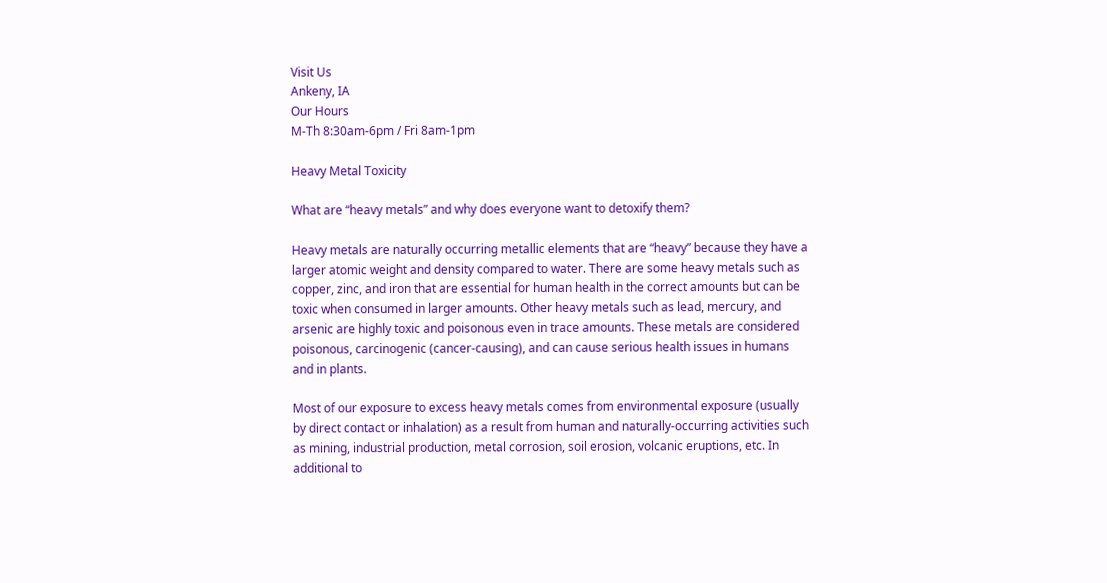Visit Us
Ankeny, IA
Our Hours
M-Th 8:30am-6pm / Fri 8am-1pm

Heavy Metal Toxicity

What are “heavy metals” and why does everyone want to detoxify them?

Heavy metals are naturally occurring metallic elements that are “heavy” because they have a larger atomic weight and density compared to water. There are some heavy metals such as copper, zinc, and iron that are essential for human health in the correct amounts but can be toxic when consumed in larger amounts. Other heavy metals such as lead, mercury, and arsenic are highly toxic and poisonous even in trace amounts. These metals are considered poisonous, carcinogenic (cancer-causing), and can cause serious health issues in humans and in plants.

Most of our exposure to excess heavy metals comes from environmental exposure (usually by direct contact or inhalation) as a result from human and naturally-occurring activities such as mining, industrial production, metal corrosion, soil erosion, volcanic eruptions, etc. In additional to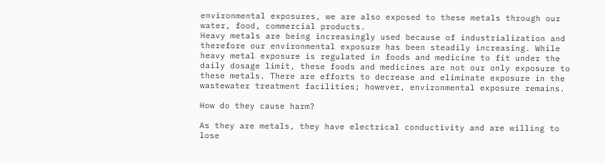environmental exposures, we are also exposed to these metals through our water, food, commercial products.
Heavy metals are being increasingly used because of industrialization and therefore our environmental exposure has been steadily increasing. While heavy metal exposure is regulated in foods and medicine to fit under the daily dosage limit, these foods and medicines are not our only exposure to these metals. There are efforts to decrease and eliminate exposure in the wastewater treatment facilities; however, environmental exposure remains.

How do they cause harm?

As they are metals, they have electrical conductivity and are willing to lose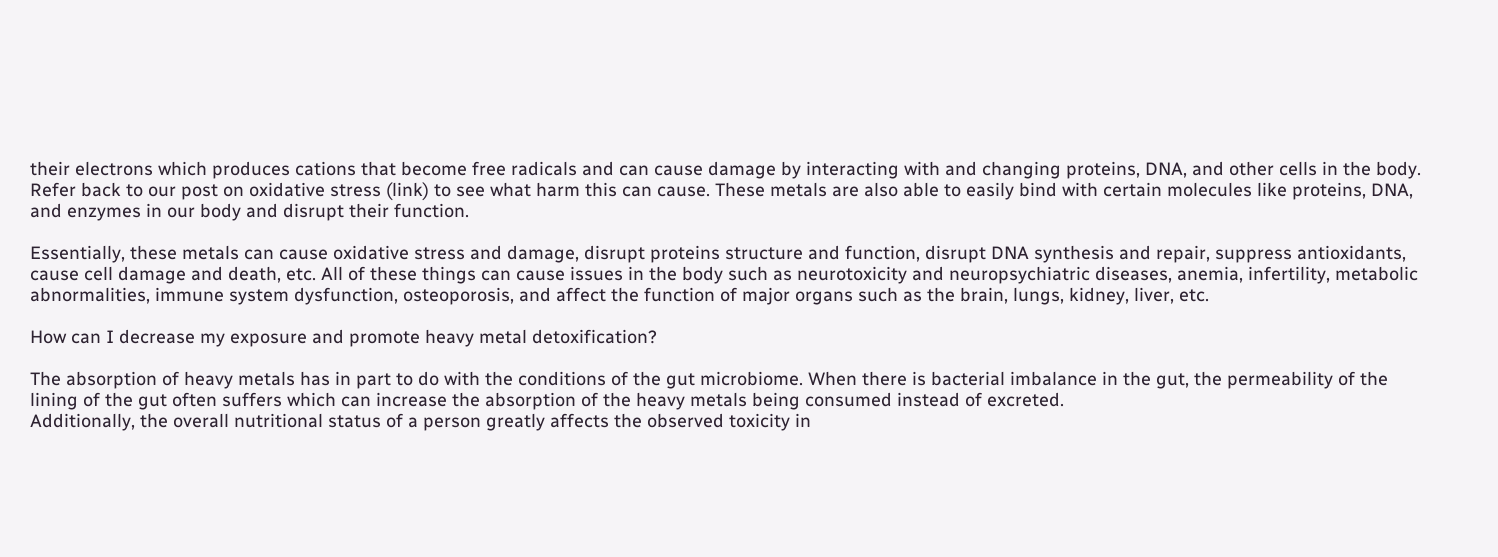their electrons which produces cations that become free radicals and can cause damage by interacting with and changing proteins, DNA, and other cells in the body. Refer back to our post on oxidative stress (link) to see what harm this can cause. These metals are also able to easily bind with certain molecules like proteins, DNA, and enzymes in our body and disrupt their function.

Essentially, these metals can cause oxidative stress and damage, disrupt proteins structure and function, disrupt DNA synthesis and repair, suppress antioxidants, cause cell damage and death, etc. All of these things can cause issues in the body such as neurotoxicity and neuropsychiatric diseases, anemia, infertility, metabolic abnormalities, immune system dysfunction, osteoporosis, and affect the function of major organs such as the brain, lungs, kidney, liver, etc.

How can I decrease my exposure and promote heavy metal detoxification?

The absorption of heavy metals has in part to do with the conditions of the gut microbiome. When there is bacterial imbalance in the gut, the permeability of the lining of the gut often suffers which can increase the absorption of the heavy metals being consumed instead of excreted.
Additionally, the overall nutritional status of a person greatly affects the observed toxicity in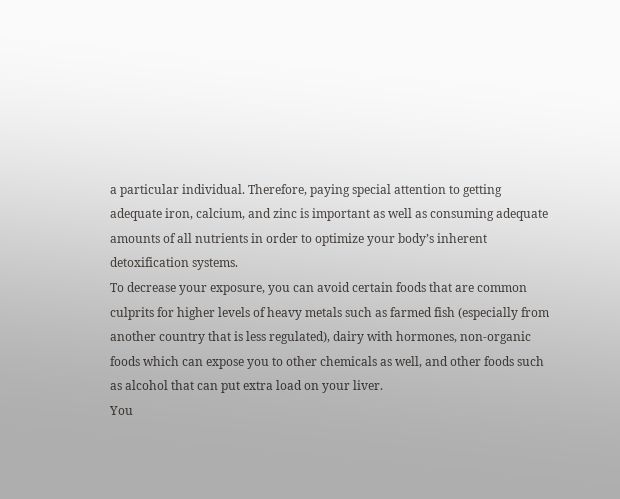a particular individual. Therefore, paying special attention to getting adequate iron, calcium, and zinc is important as well as consuming adequate amounts of all nutrients in order to optimize your body’s inherent detoxification systems.
To decrease your exposure, you can avoid certain foods that are common culprits for higher levels of heavy metals such as farmed fish (especially from another country that is less regulated), dairy with hormones, non-organic foods which can expose you to other chemicals as well, and other foods such as alcohol that can put extra load on your liver.
You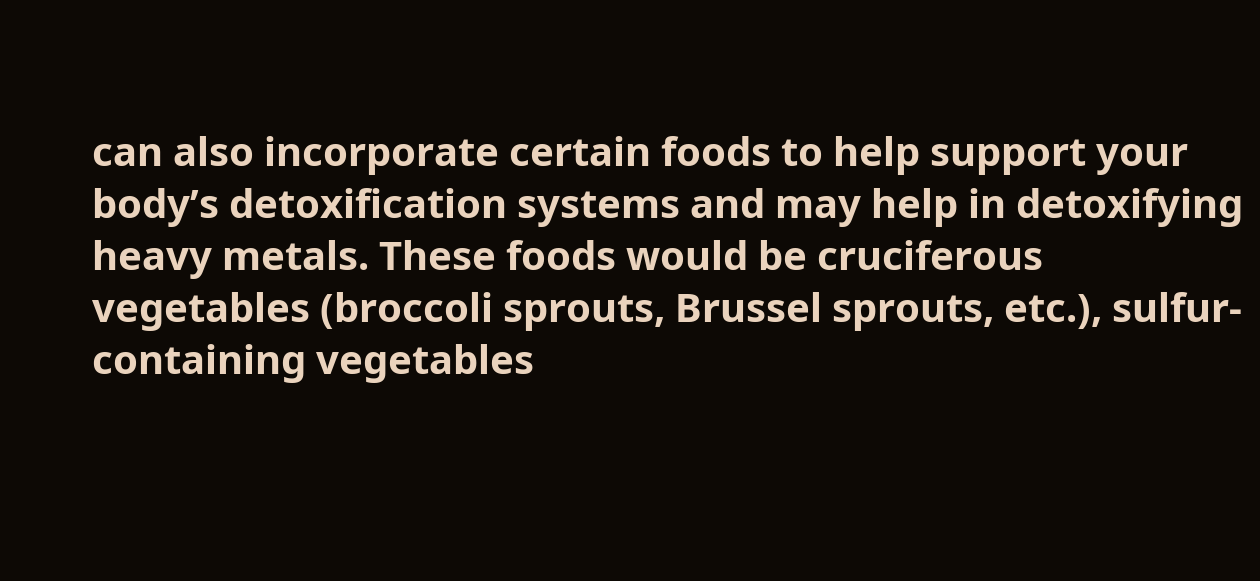can also incorporate certain foods to help support your body’s detoxification systems and may help in detoxifying heavy metals. These foods would be cruciferous vegetables (broccoli sprouts, Brussel sprouts, etc.), sulfur-containing vegetables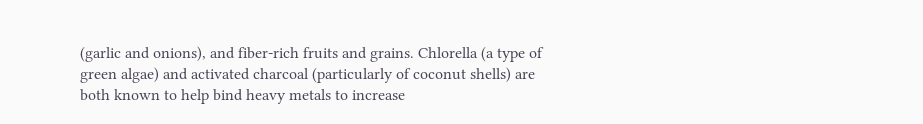(garlic and onions), and fiber-rich fruits and grains. Chlorella (a type of green algae) and activated charcoal (particularly of coconut shells) are both known to help bind heavy metals to increase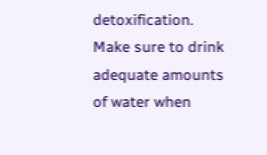detoxification. Make sure to drink adequate amounts of water when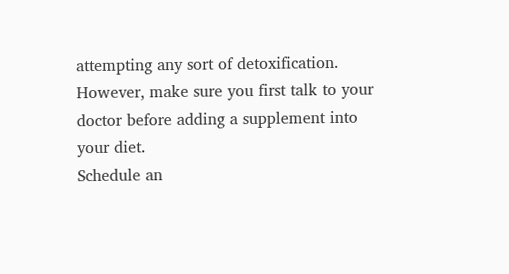attempting any sort of detoxification. However, make sure you first talk to your doctor before adding a supplement into your diet.
Schedule an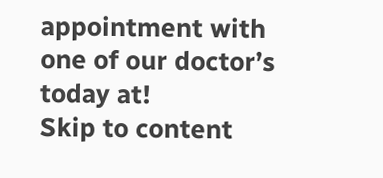appointment with one of our doctor’s today at!
Skip to content